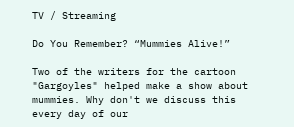TV / Streaming

Do You Remember? “Mummies Alive!”

Two of the writers for the cartoon "Gargoyles" helped make a show about mummies. Why don't we discuss this every day of our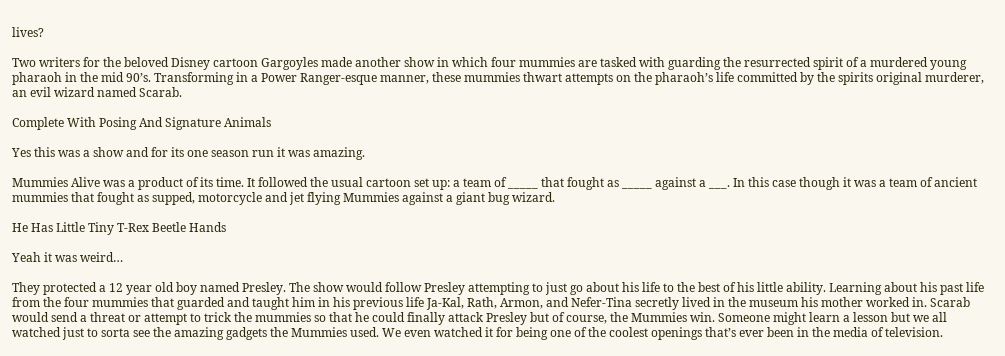lives?

Two writers for the beloved Disney cartoon Gargoyles made another show in which four mummies are tasked with guarding the resurrected spirit of a murdered young pharaoh in the mid 90’s. Transforming in a Power Ranger-esque manner, these mummies thwart attempts on the pharaoh’s life committed by the spirits original murderer, an evil wizard named Scarab.

Complete With Posing And Signature Animals

Yes this was a show and for its one season run it was amazing.

Mummies Alive was a product of its time. It followed the usual cartoon set up: a team of _____ that fought as _____ against a ___. In this case though it was a team of ancient mummies that fought as supped, motorcycle and jet flying Mummies against a giant bug wizard.

He Has Little Tiny T-Rex Beetle Hands

Yeah it was weird…

They protected a 12 year old boy named Presley. The show would follow Presley attempting to just go about his life to the best of his little ability. Learning about his past life from the four mummies that guarded and taught him in his previous life Ja-Kal, Rath, Armon, and Nefer-Tina secretly lived in the museum his mother worked in. Scarab would send a threat or attempt to trick the mummies so that he could finally attack Presley but of course, the Mummies win. Someone might learn a lesson but we all watched just to sorta see the amazing gadgets the Mummies used. We even watched it for being one of the coolest openings that’s ever been in the media of television.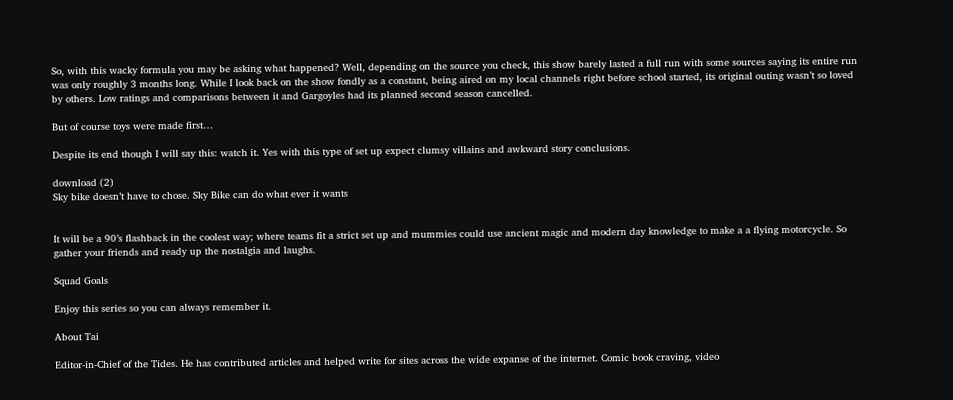So, with this wacky formula you may be asking what happened? Well, depending on the source you check, this show barely lasted a full run with some sources saying its entire run was only roughly 3 months long. While I look back on the show fondly as a constant, being aired on my local channels right before school started, its original outing wasn’t so loved by others. Low ratings and comparisons between it and Gargoyles had its planned second season cancelled.

But of course toys were made first…

Despite its end though I will say this: watch it. Yes with this type of set up expect clumsy villains and awkward story conclusions.

download (2)
Sky bike doesn’t have to chose. Sky Bike can do what ever it wants


It will be a 90’s flashback in the coolest way; where teams fit a strict set up and mummies could use ancient magic and modern day knowledge to make a a flying motorcycle. So gather your friends and ready up the nostalgia and laughs.

Squad Goals

Enjoy this series so you can always remember it.

About Tai

Editor-in-Chief of the Tides. He has contributed articles and helped write for sites across the wide expanse of the internet. Comic book craving, video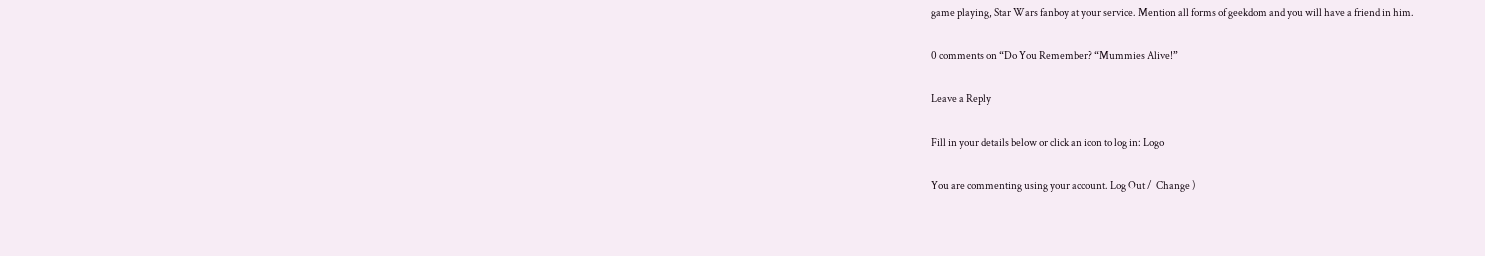game playing, Star Wars fanboy at your service. Mention all forms of geekdom and you will have a friend in him.

0 comments on “Do You Remember? “Mummies Alive!”

Leave a Reply

Fill in your details below or click an icon to log in: Logo

You are commenting using your account. Log Out /  Change )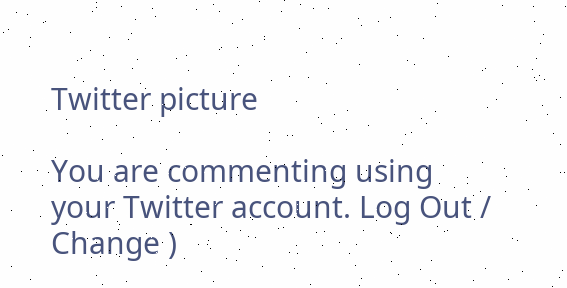Twitter picture

You are commenting using your Twitter account. Log Out /  Change )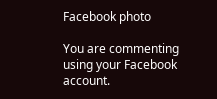Facebook photo

You are commenting using your Facebook account.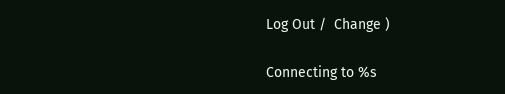Log Out /  Change )

Connecting to %s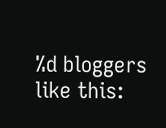%d bloggers like this: